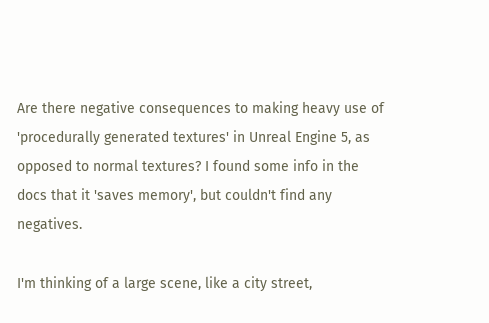Are there negative consequences to making heavy use of 'procedurally generated textures' in Unreal Engine 5, as opposed to normal textures? I found some info in the docs that it 'saves memory', but couldn't find any negatives.

I'm thinking of a large scene, like a city street,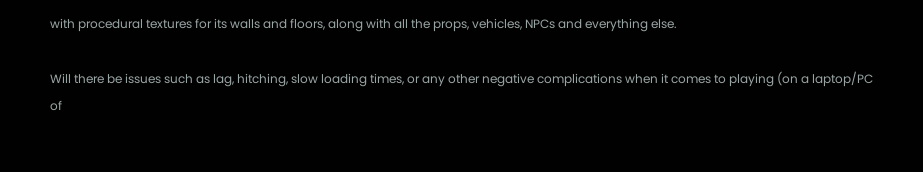with procedural textures for its walls and floors, along with all the props, vehicles, NPCs and everything else.

Will there be issues such as lag, hitching, slow loading times, or any other negative complications when it comes to playing (on a laptop/PC of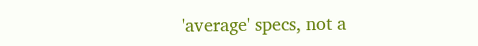'average' specs, not a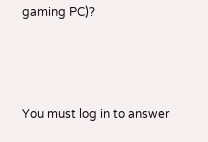gaming PC)?



You must log in to answer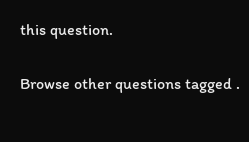this question.

Browse other questions tagged .